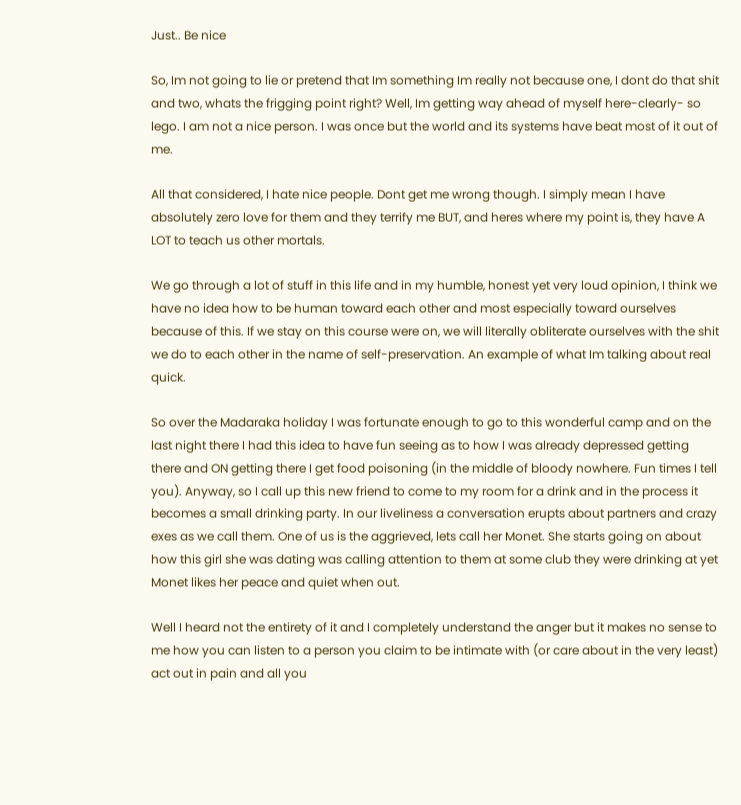Just.. Be nice

So, Im not going to lie or pretend that Im something Im really not because one, I dont do that shit and two, whats the frigging point right? Well, Im getting way ahead of myself here-clearly- so lego. I am not a nice person. I was once but the world and its systems have beat most of it out of me.

All that considered, I hate nice people. Dont get me wrong though. I simply mean I have absolutely zero love for them and they terrify me BUT, and heres where my point is, they have A LOT to teach us other mortals.

We go through a lot of stuff in this life and in my humble, honest yet very loud opinion, I think we have no idea how to be human toward each other and most especially toward ourselves because of this. If we stay on this course were on, we will literally obliterate ourselves with the shit we do to each other in the name of self-preservation. An example of what Im talking about real quick.

So over the Madaraka holiday I was fortunate enough to go to this wonderful camp and on the last night there I had this idea to have fun seeing as to how I was already depressed getting there and ON getting there I get food poisoning (in the middle of bloody nowhere. Fun times I tell you). Anyway, so I call up this new friend to come to my room for a drink and in the process it becomes a small drinking party. In our liveliness a conversation erupts about partners and crazy exes as we call them. One of us is the aggrieved, lets call her Monet. She starts going on about how this girl she was dating was calling attention to them at some club they were drinking at yet Monet likes her peace and quiet when out.

Well I heard not the entirety of it and I completely understand the anger but it makes no sense to me how you can listen to a person you claim to be intimate with (or care about in the very least) act out in pain and all you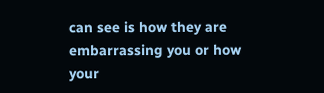can see is how they are embarrassing you or how your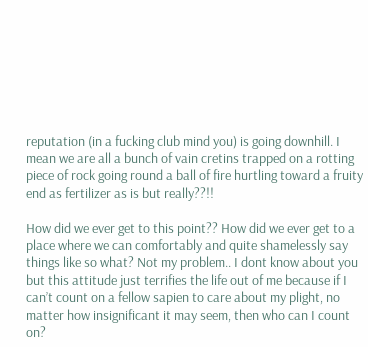reputation (in a fucking club mind you) is going downhill. I mean we are all a bunch of vain cretins trapped on a rotting piece of rock going round a ball of fire hurtling toward a fruity end as fertilizer as is but really??!!

How did we ever get to this point?? How did we ever get to a place where we can comfortably and quite shamelessly say things like so what? Not my problem.. I dont know about you but this attitude just terrifies the life out of me because if I can’t count on a fellow sapien to care about my plight, no matter how insignificant it may seem, then who can I count on?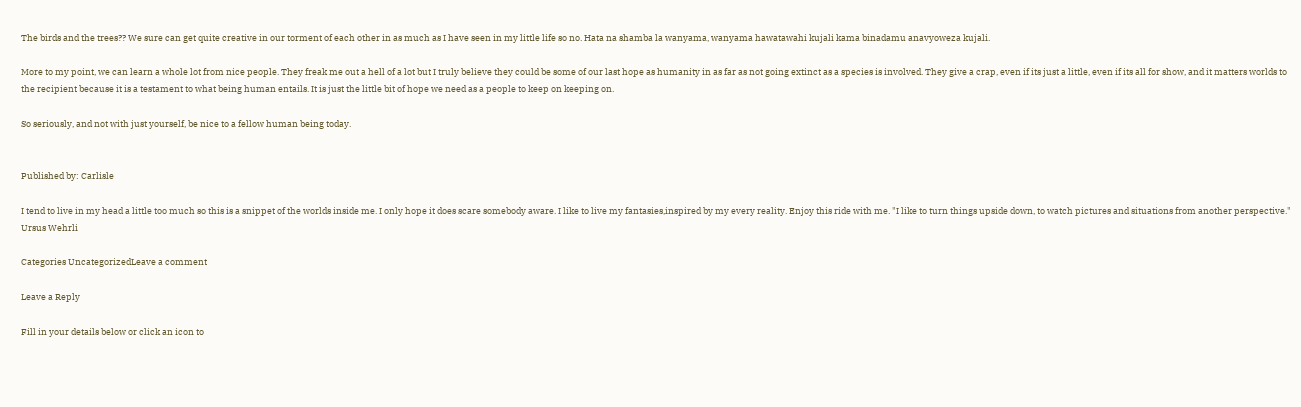The birds and the trees?? We sure can get quite creative in our torment of each other in as much as I have seen in my little life so no. Hata na shamba la wanyama, wanyama hawatawahi kujali kama binadamu anavyoweza kujali.

More to my point, we can learn a whole lot from nice people. They freak me out a hell of a lot but I truly believe they could be some of our last hope as humanity in as far as not going extinct as a species is involved. They give a crap, even if its just a little, even if its all for show, and it matters worlds to the recipient because it is a testament to what being human entails. It is just the little bit of hope we need as a people to keep on keeping on.

So seriously, and not with just yourself, be nice to a fellow human being today.


Published by: Carlisle

I tend to live in my head a little too much so this is a snippet of the worlds inside me. I only hope it does scare somebody aware. I like to live my fantasies,inspired by my every reality. Enjoy this ride with me. "I like to turn things upside down, to watch pictures and situations from another perspective." Ursus Wehrli

Categories UncategorizedLeave a comment

Leave a Reply

Fill in your details below or click an icon to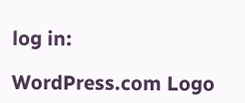log in:

WordPress.com Logo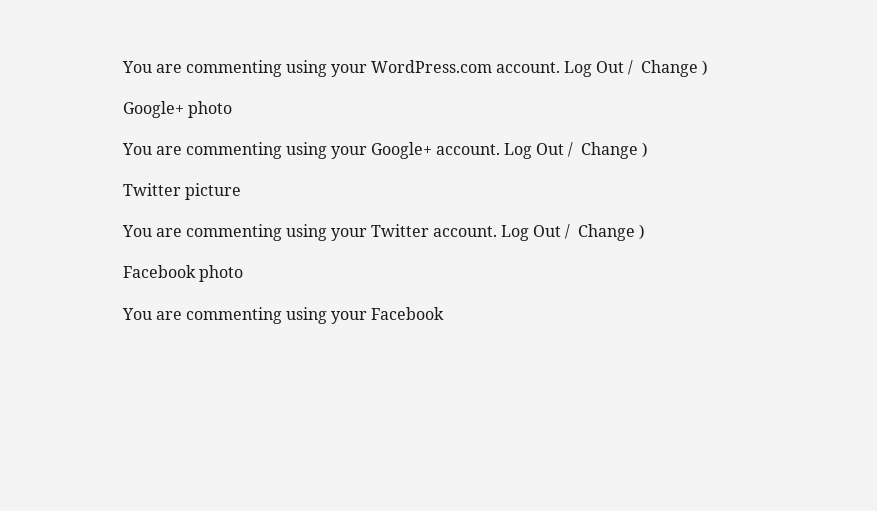You are commenting using your WordPress.com account. Log Out /  Change )

Google+ photo

You are commenting using your Google+ account. Log Out /  Change )

Twitter picture

You are commenting using your Twitter account. Log Out /  Change )

Facebook photo

You are commenting using your Facebook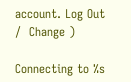account. Log Out /  Change )

Connecting to %s